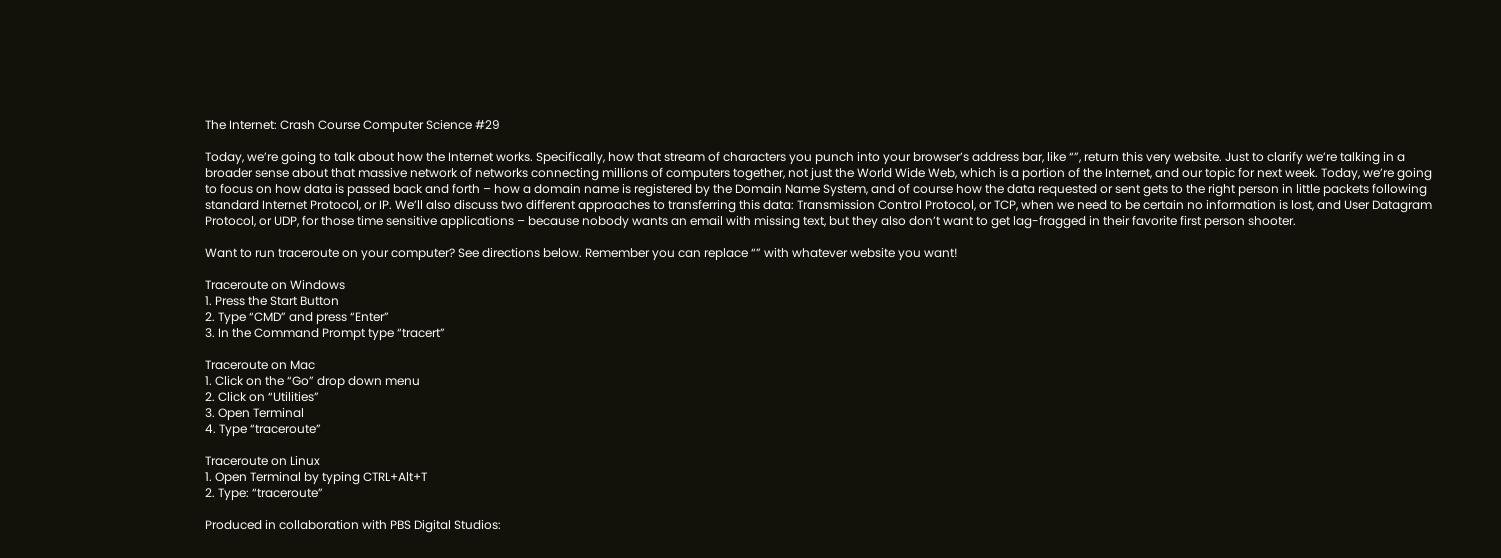The Internet: Crash Course Computer Science #29

Today, we’re going to talk about how the Internet works. Specifically, how that stream of characters you punch into your browser’s address bar, like “”, return this very website. Just to clarify we’re talking in a broader sense about that massive network of networks connecting millions of computers together, not just the World Wide Web, which is a portion of the Internet, and our topic for next week. Today, we’re going to focus on how data is passed back and forth – how a domain name is registered by the Domain Name System, and of course how the data requested or sent gets to the right person in little packets following standard Internet Protocol, or IP. We’ll also discuss two different approaches to transferring this data: Transmission Control Protocol, or TCP, when we need to be certain no information is lost, and User Datagram Protocol, or UDP, for those time sensitive applications – because nobody wants an email with missing text, but they also don’t want to get lag-fragged in their favorite first person shooter.

Want to run traceroute on your computer? See directions below. Remember you can replace “” with whatever website you want!

Traceroute on Windows
1. Press the Start Button
2. Type “CMD” and press “Enter”
3. In the Command Prompt type “tracert”

Traceroute on Mac
1. Click on the “Go” drop down menu
2. Click on “Utilities”
3. Open Terminal
4. Type “traceroute”

Traceroute on Linux
1. Open Terminal by typing CTRL+Alt+T
2. Type: “traceroute”

Produced in collaboration with PBS Digital Studios: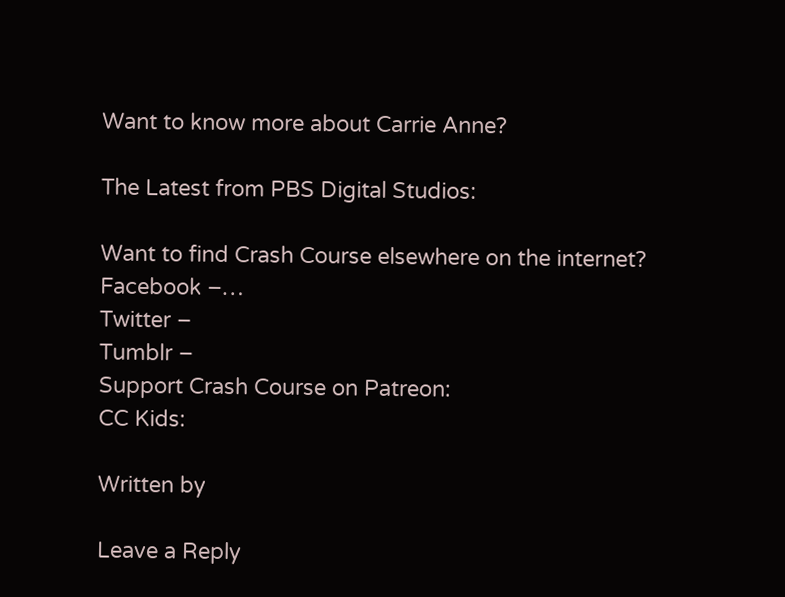Want to know more about Carrie Anne?

The Latest from PBS Digital Studios:

Want to find Crash Course elsewhere on the internet?
Facebook –…
Twitter –
Tumblr –
Support Crash Course on Patreon:
CC Kids:

Written by

Leave a Reply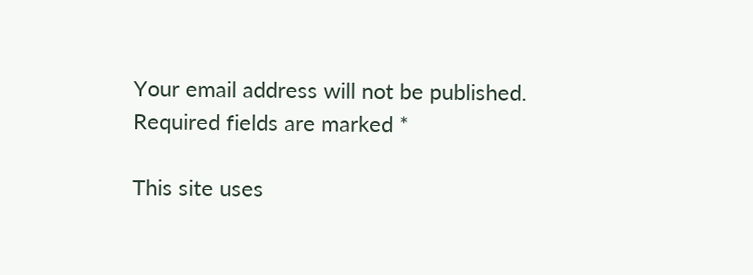Your email address will not be published. Required fields are marked *

This site uses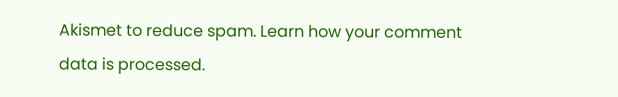Akismet to reduce spam. Learn how your comment data is processed.